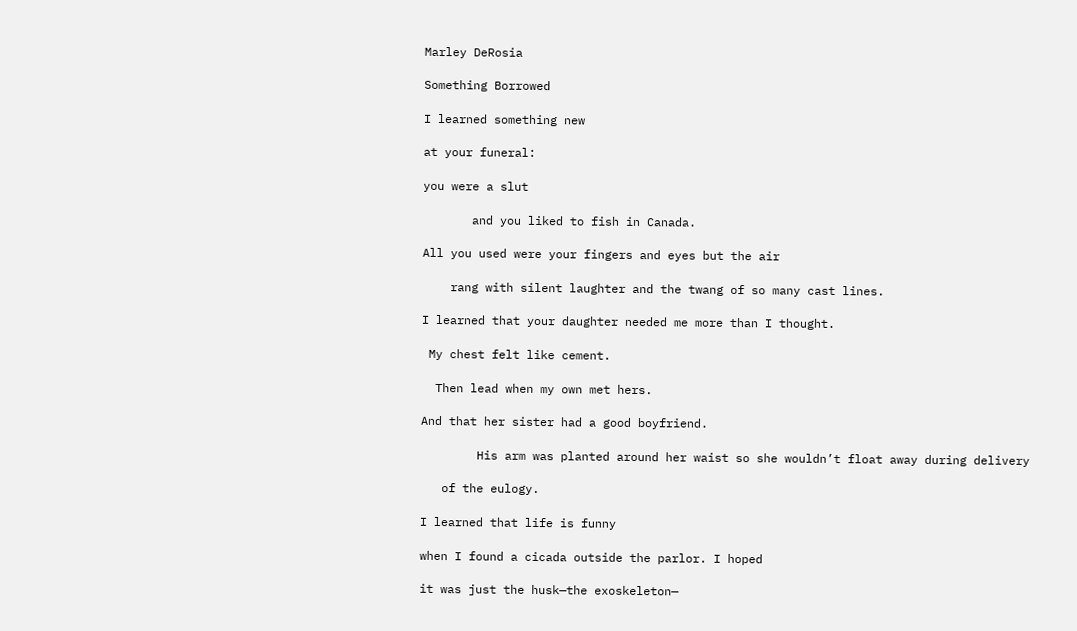Marley DeRosia

Something Borrowed

I learned something new

at your funeral:

you were a slut

       and you liked to fish in Canada.

All you used were your fingers and eyes but the air

    rang with silent laughter and the twang of so many cast lines.

I learned that your daughter needed me more than I thought.

 My chest felt like cement.

  Then lead when my own met hers.

And that her sister had a good boyfriend.

        His arm was planted around her waist so she wouldn’t float away during delivery

   of the eulogy.

I learned that life is funny

when I found a cicada outside the parlor. I hoped

it was just the husk—the exoskeleton—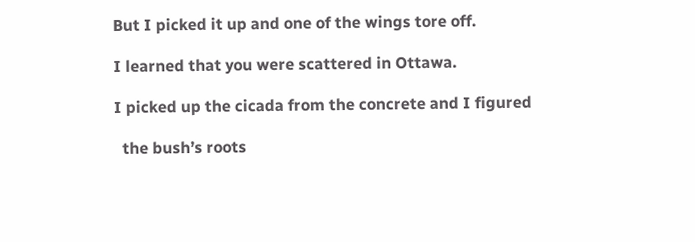But I picked it up and one of the wings tore off.

I learned that you were scattered in Ottawa.

I picked up the cicada from the concrete and I figured

  the bush’s roots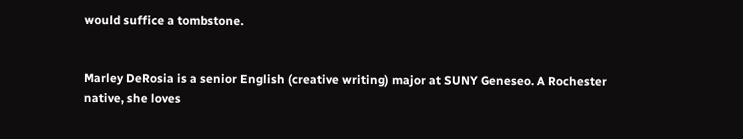would suffice a tombstone.


Marley DeRosia is a senior English (creative writing) major at SUNY Geneseo. A Rochester native, she loves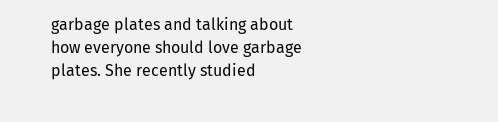garbage plates and talking about how everyone should love garbage plates. She recently studied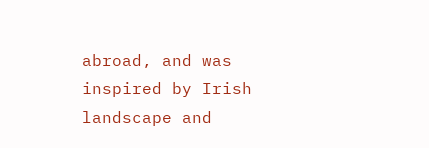abroad, and was inspired by Irish landscape and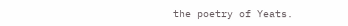the poetry of Yeats.